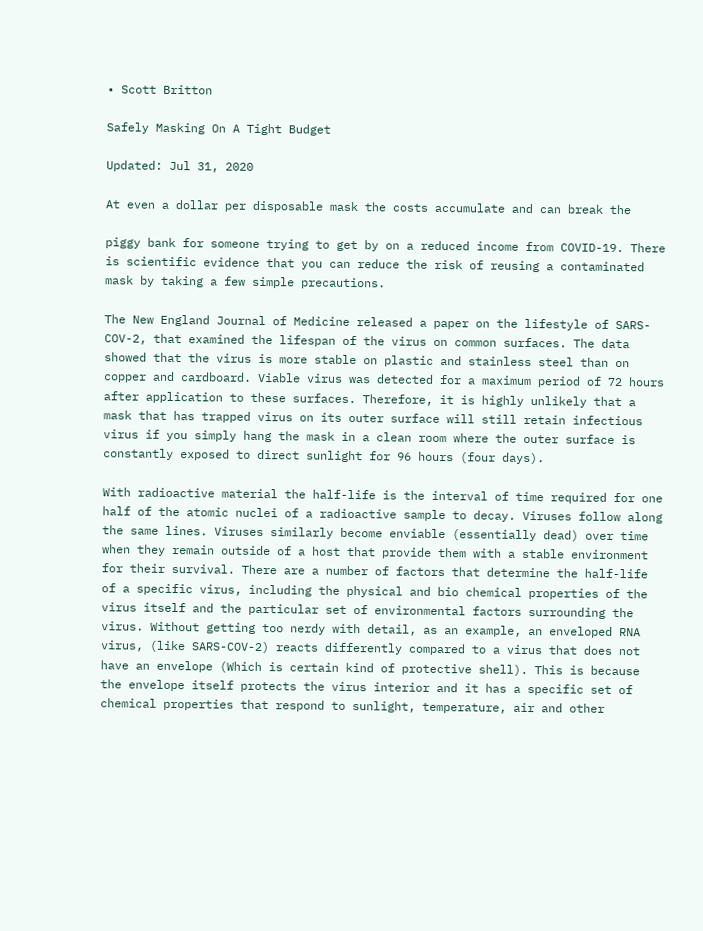• Scott Britton

Safely Masking On A Tight Budget

Updated: Jul 31, 2020

At even a dollar per disposable mask the costs accumulate and can break the

piggy bank for someone trying to get by on a reduced income from COVID-19. There is scientific evidence that you can reduce the risk of reusing a contaminated mask by taking a few simple precautions.

The New England Journal of Medicine released a paper on the lifestyle of SARS-COV-2, that examined the lifespan of the virus on common surfaces. The data showed that the virus is more stable on plastic and stainless steel than on copper and cardboard. Viable virus was detected for a maximum period of 72 hours after application to these surfaces. Therefore, it is highly unlikely that a mask that has trapped virus on its outer surface will still retain infectious virus if you simply hang the mask in a clean room where the outer surface is constantly exposed to direct sunlight for 96 hours (four days).

With radioactive material the half-life is the interval of time required for one half of the atomic nuclei of a radioactive sample to decay. Viruses follow along the same lines. Viruses similarly become enviable (essentially dead) over time when they remain outside of a host that provide them with a stable environment for their survival. There are a number of factors that determine the half-life of a specific virus, including the physical and bio chemical properties of the virus itself and the particular set of environmental factors surrounding the virus. Without getting too nerdy with detail, as an example, an enveloped RNA virus, (like SARS-COV-2) reacts differently compared to a virus that does not have an envelope (Which is certain kind of protective shell). This is because the envelope itself protects the virus interior and it has a specific set of chemical properties that respond to sunlight, temperature, air and other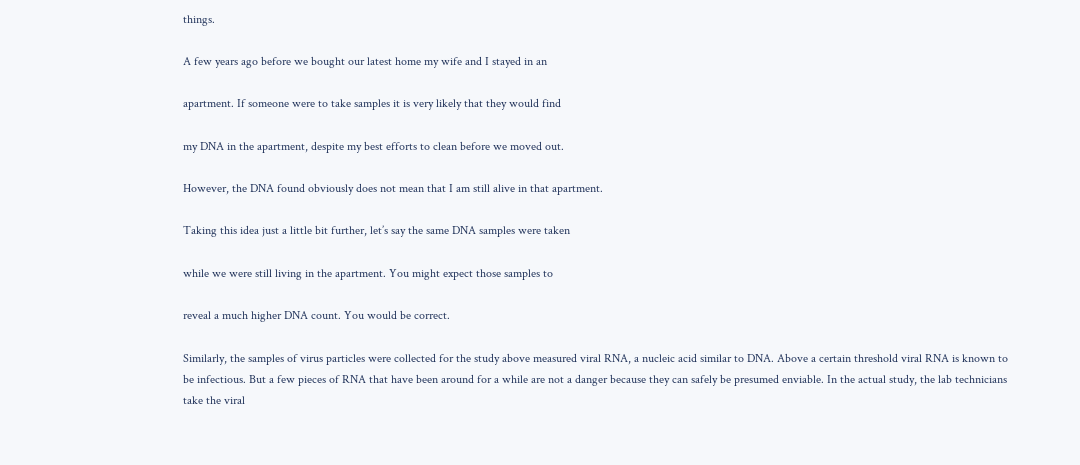things.

A few years ago before we bought our latest home my wife and I stayed in an

apartment. If someone were to take samples it is very likely that they would find

my DNA in the apartment, despite my best efforts to clean before we moved out.

However, the DNA found obviously does not mean that I am still alive in that apartment.

Taking this idea just a little bit further, let’s say the same DNA samples were taken

while we were still living in the apartment. You might expect those samples to

reveal a much higher DNA count. You would be correct.

Similarly, the samples of virus particles were collected for the study above measured viral RNA, a nucleic acid similar to DNA. Above a certain threshold viral RNA is known to be infectious. But a few pieces of RNA that have been around for a while are not a danger because they can safely be presumed enviable. In the actual study, the lab technicians take the viral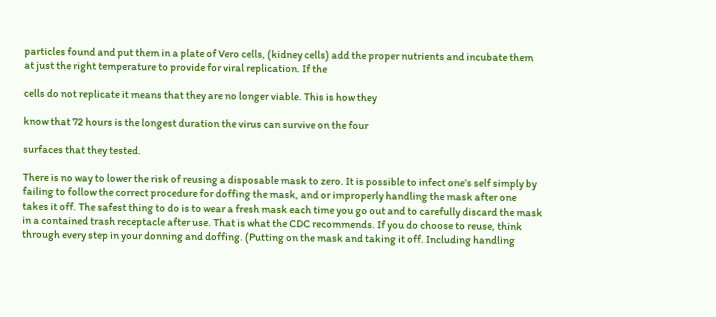particles found and put them in a plate of Vero cells, (kidney cells) add the proper nutrients and incubate them at just the right temperature to provide for viral replication. If the

cells do not replicate it means that they are no longer viable. This is how they

know that 72 hours is the longest duration the virus can survive on the four

surfaces that they tested.

There is no way to lower the risk of reusing a disposable mask to zero. It is possible to infect one’s self simply by failing to follow the correct procedure for doffing the mask, and or improperly handling the mask after one takes it off. The safest thing to do is to wear a fresh mask each time you go out and to carefully discard the mask in a contained trash receptacle after use. That is what the CDC recommends. If you do choose to reuse, think through every step in your donning and doffing. (Putting on the mask and taking it off. Including handling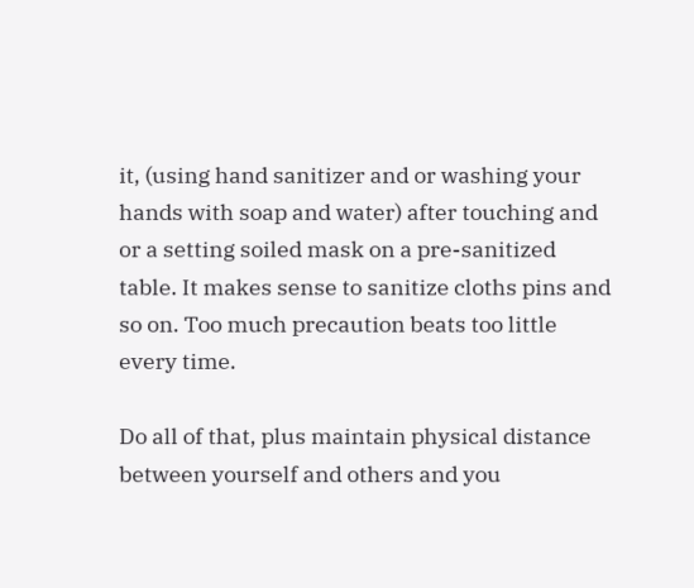it, (using hand sanitizer and or washing your hands with soap and water) after touching and or a setting soiled mask on a pre-sanitized table. It makes sense to sanitize cloths pins and so on. Too much precaution beats too little every time.

Do all of that, plus maintain physical distance between yourself and others and you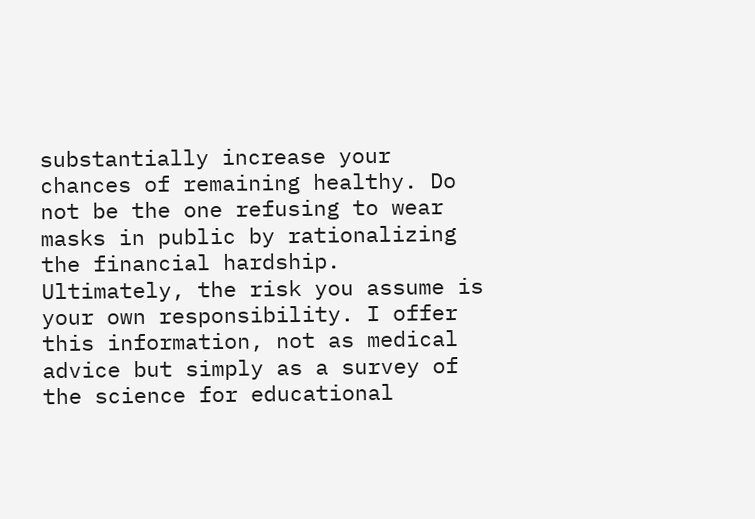substantially increase your chances of remaining healthy. Do not be the one refusing to wear masks in public by rationalizing the financial hardship. Ultimately, the risk you assume is your own responsibility. I offer this information, not as medical advice but simply as a survey of the science for educational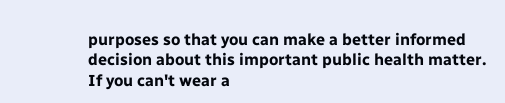purposes so that you can make a better informed decision about this important public health matter. If you can't wear a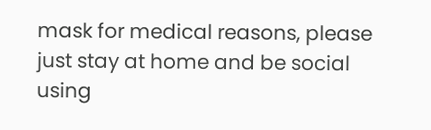mask for medical reasons, please just stay at home and be social using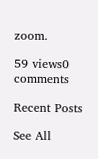zoom.

59 views0 comments

Recent Posts

See All